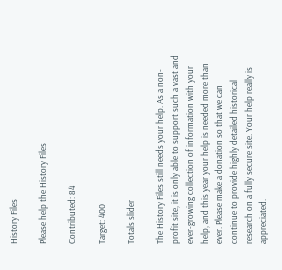History Files

Please help the History Files

Contributed: 84

Target: 400

Totals slider

The History Files still needs your help. As a non-profit site, it is only able to support such a vast and ever-growing collection of information with your help, and this year your help is needed more than ever. Please make a donation so that we can continue to provide highly detailed historical research on a fully secure site. Your help really is appreciated.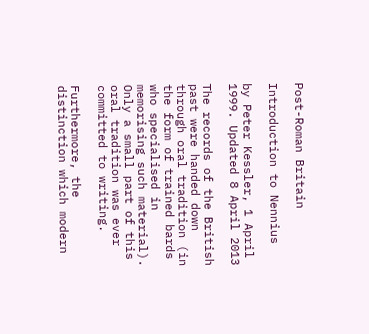Post-Roman Britain

Introduction to Nennius

by Peter Kessler, 1 April 1999. Updated 8 April 2013

The records of the British past were handed down through oral tradition (in the form of trained bards who specialised in memorising such material). Only a small part of this oral tradition was ever committed to writing.

Furthermore, the distinction which modern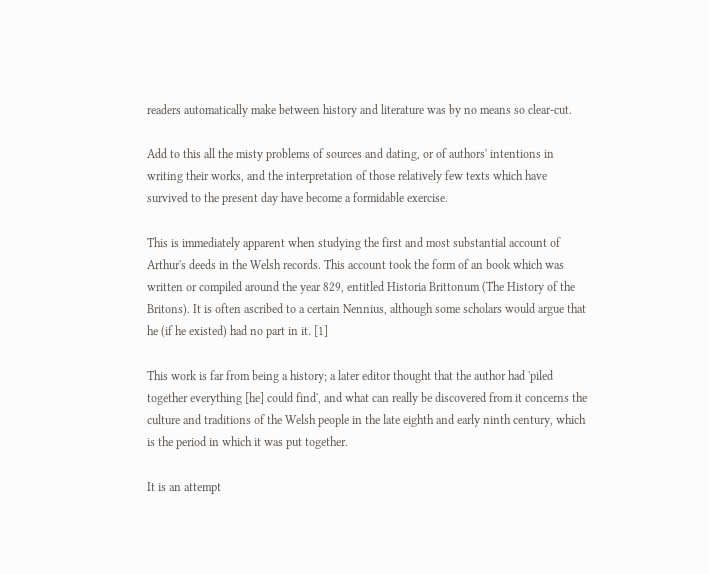readers automatically make between history and literature was by no means so clear-cut.

Add to this all the misty problems of sources and dating, or of authors' intentions in writing their works, and the interpretation of those relatively few texts which have survived to the present day have become a formidable exercise.

This is immediately apparent when studying the first and most substantial account of Arthur's deeds in the Welsh records. This account took the form of an book which was written or compiled around the year 829, entitled Historia Brittonum (The History of the Britons). It is often ascribed to a certain Nennius, although some scholars would argue that he (if he existed) had no part in it. [1]

This work is far from being a history; a later editor thought that the author had 'piled together everything [he] could find', and what can really be discovered from it concerns the culture and traditions of the Welsh people in the late eighth and early ninth century, which is the period in which it was put together.

It is an attempt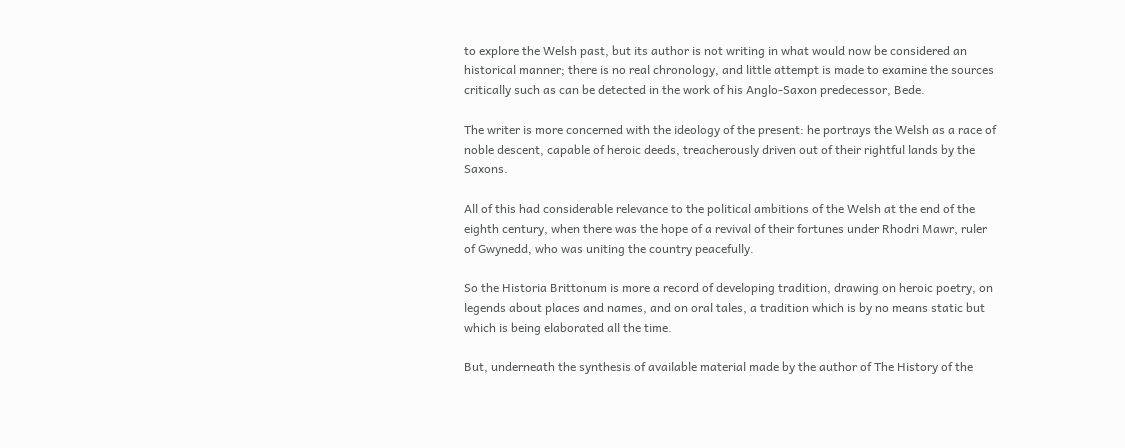to explore the Welsh past, but its author is not writing in what would now be considered an historical manner; there is no real chronology, and little attempt is made to examine the sources critically such as can be detected in the work of his Anglo-Saxon predecessor, Bede.

The writer is more concerned with the ideology of the present: he portrays the Welsh as a race of noble descent, capable of heroic deeds, treacherously driven out of their rightful lands by the Saxons.

All of this had considerable relevance to the political ambitions of the Welsh at the end of the eighth century, when there was the hope of a revival of their fortunes under Rhodri Mawr, ruler of Gwynedd, who was uniting the country peacefully.

So the Historia Brittonum is more a record of developing tradition, drawing on heroic poetry, on legends about places and names, and on oral tales, a tradition which is by no means static but which is being elaborated all the time.

But, underneath the synthesis of available material made by the author of The History of the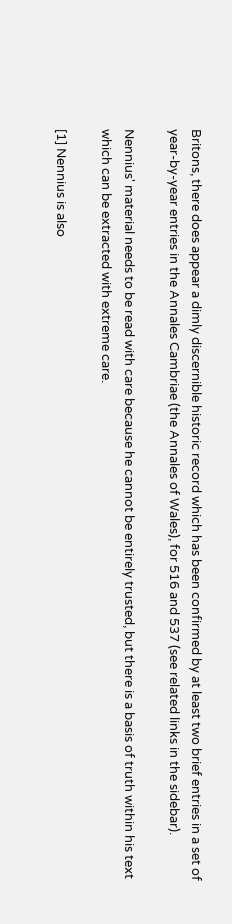Britons, there does appear a dimly discernible historic record which has been confirmed by at least two brief entries in a set of year-by-year entries in the Annales Cambriae (the Annales of Wales), for 516 and 537 (see related links in the sidebar).

Nennius' material needs to be read with care because he cannot be entirely trusted, but there is a basis of truth within his text which can be extracted with extreme care.

[1] Nennius is also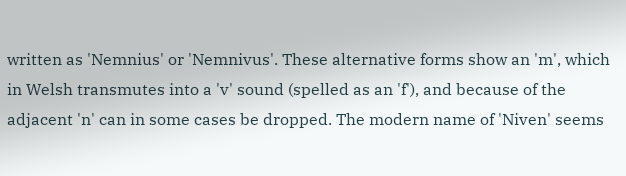written as 'Nemnius' or 'Nemnivus'. These alternative forms show an 'm', which in Welsh transmutes into a 'v' sound (spelled as an 'f'), and because of the adjacent 'n' can in some cases be dropped. The modern name of 'Niven' seems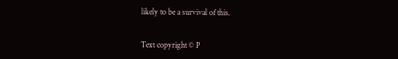likely to be a survival of this.


Text copyright © P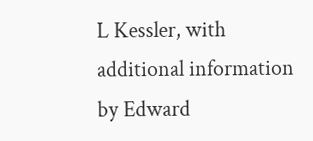L Kessler, with additional information by Edward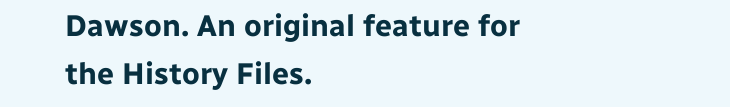Dawson. An original feature for the History Files.